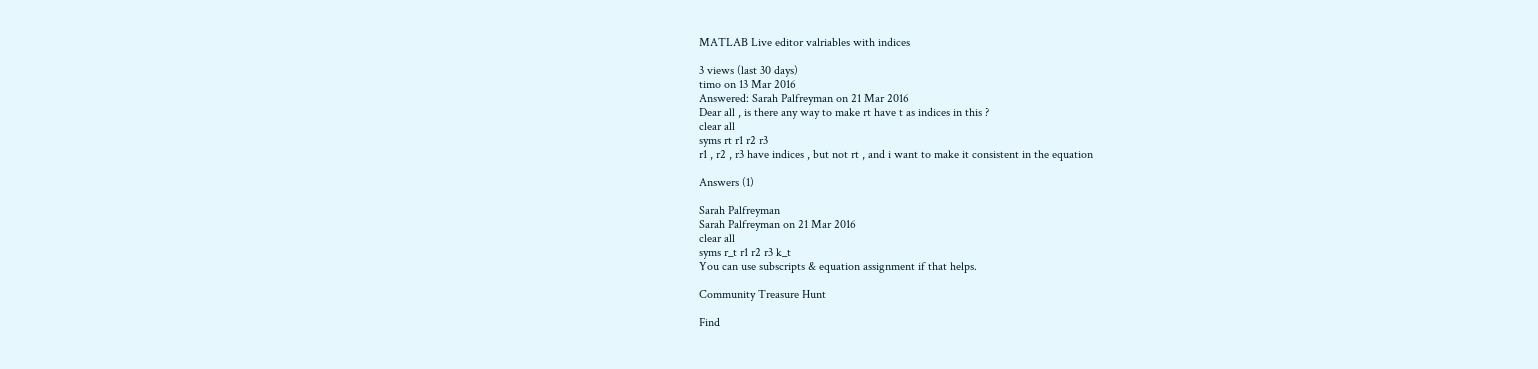MATLAB Live editor valriables with indices

3 views (last 30 days)
timo on 13 Mar 2016
Answered: Sarah Palfreyman on 21 Mar 2016
Dear all , is there any way to make rt have t as indices in this ?
clear all
syms rt r1 r2 r3
r1 , r2 , r3 have indices , but not rt , and i want to make it consistent in the equation

Answers (1)

Sarah Palfreyman
Sarah Palfreyman on 21 Mar 2016
clear all
syms r_t r1 r2 r3 k_t
You can use subscripts & equation assignment if that helps.

Community Treasure Hunt

Find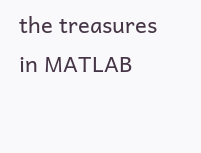the treasures in MATLAB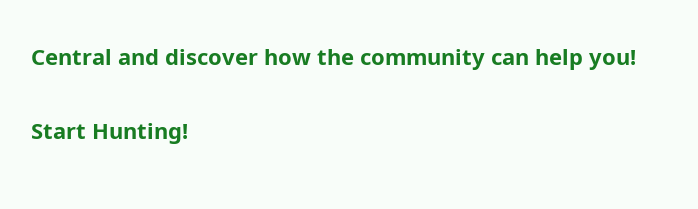Central and discover how the community can help you!

Start Hunting!